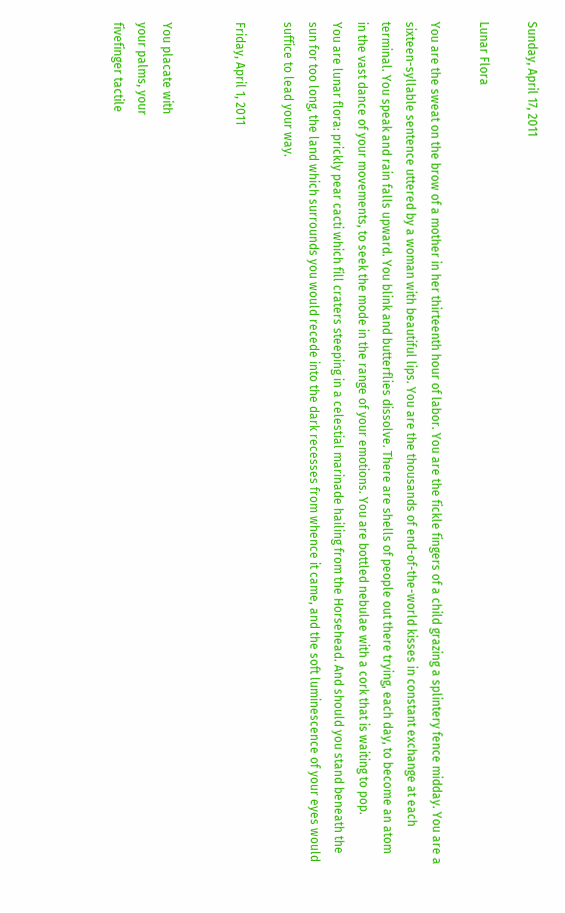Sunday, April 17, 2011

Lunar Flora

You are the sweat on the brow of a mother in her thirteenth hour of labor. You are the fickle fingers of a child grazing a splintery fence midday. You are a sixteen-syllable sentence uttered by a woman with beautiful lips. You are the thousands of end-of-the-world kisses in constant exchange at each terminal. You speak and rain falls upward. You blink and butterflies dissolve. There are shells of people out there trying, each day, to become an atom in the vast dance of your movements, to seek the mode in the range of your emotions. You are bottled nebulae with a cork that is waiting to pop.
You are lunar flora: prickly pear cacti which fill craters steeping in a celestial marinade hailing from the Horsehead. And should you stand beneath the sun for too long, the land which surrounds you would recede into the dark recesses from whence it came, and the soft luminescence of your eyes would suffice to lead your way.

Friday, April 1, 2011


You placate with
your palms, your
fivefinger tactile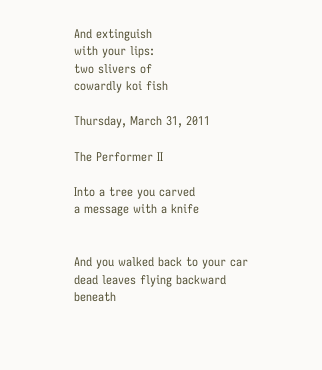And extinguish
with your lips:
two slivers of
cowardly koi fish

Thursday, March 31, 2011

The Performer II

Into a tree you carved
a message with a knife


And you walked back to your car
dead leaves flying backward
beneath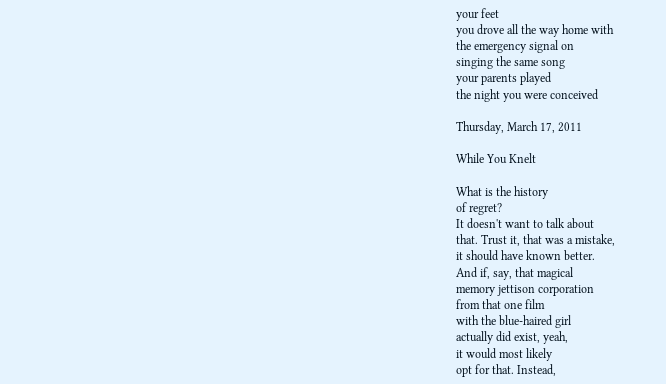your feet
you drove all the way home with
the emergency signal on
singing the same song
your parents played
the night you were conceived

Thursday, March 17, 2011

While You Knelt

What is the history
of regret?
It doesn't want to talk about
that. Trust it, that was a mistake,
it should have known better.
And if, say, that magical
memory jettison corporation
from that one film
with the blue-haired girl
actually did exist, yeah,
it would most likely
opt for that. Instead,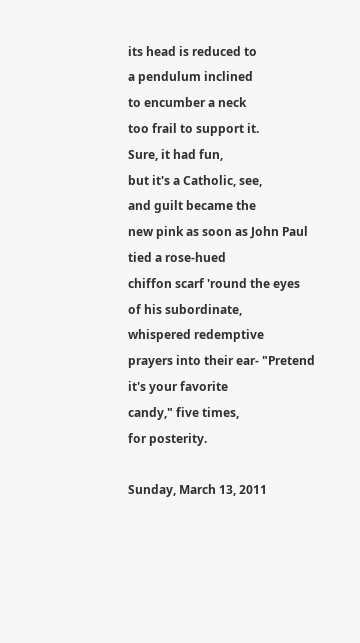its head is reduced to
a pendulum inclined
to encumber a neck
too frail to support it.
Sure, it had fun,
but it's a Catholic, see,
and guilt became the
new pink as soon as John Paul
tied a rose-hued
chiffon scarf 'round the eyes
of his subordinate,
whispered redemptive
prayers into their ear- "Pretend
it's your favorite
candy," five times,
for posterity.

Sunday, March 13, 2011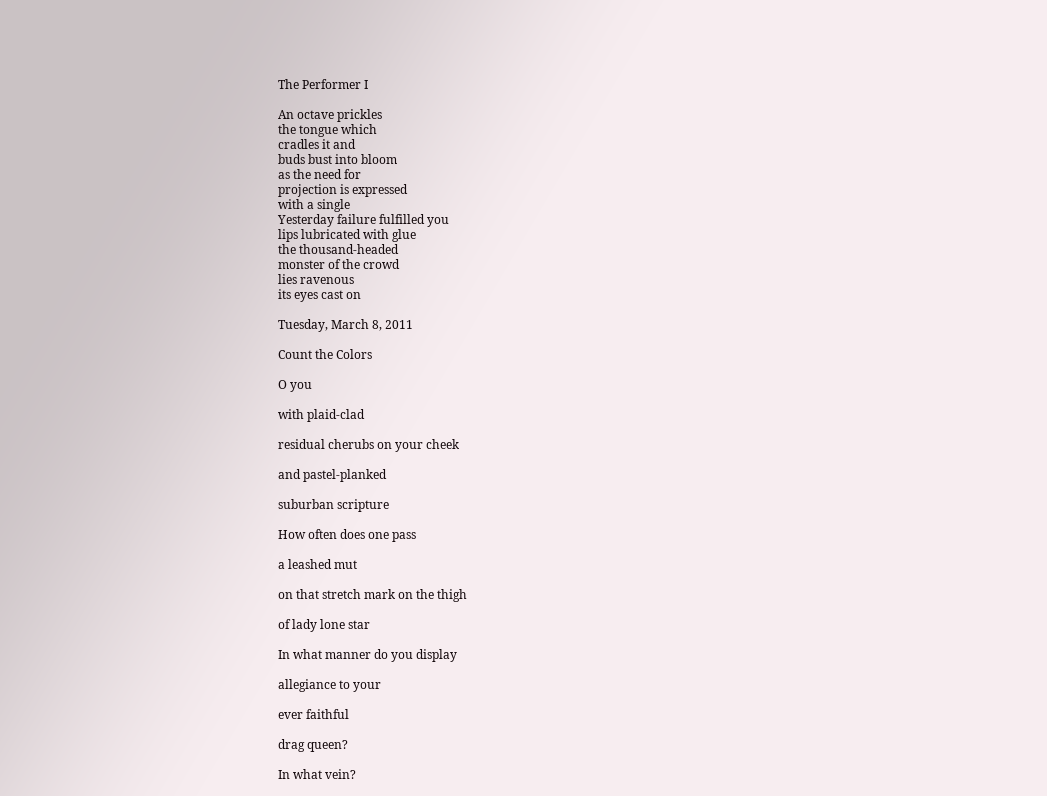The Performer I

An octave prickles
the tongue which
cradles it and
buds bust into bloom
as the need for
projection is expressed
with a single
Yesterday failure fulfilled you
lips lubricated with glue
the thousand-headed
monster of the crowd
lies ravenous
its eyes cast on

Tuesday, March 8, 2011

Count the Colors

O you

with plaid-clad

residual cherubs on your cheek

and pastel-planked

suburban scripture

How often does one pass

a leashed mut

on that stretch mark on the thigh

of lady lone star

In what manner do you display

allegiance to your

ever faithful

drag queen?

In what vein?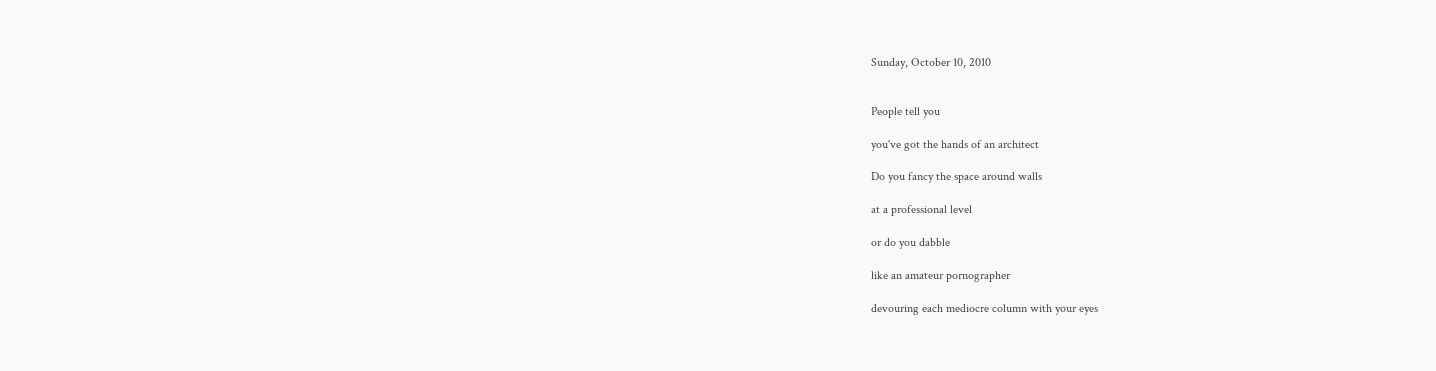Sunday, October 10, 2010


People tell you

you've got the hands of an architect

Do you fancy the space around walls

at a professional level

or do you dabble

like an amateur pornographer

devouring each mediocre column with your eyes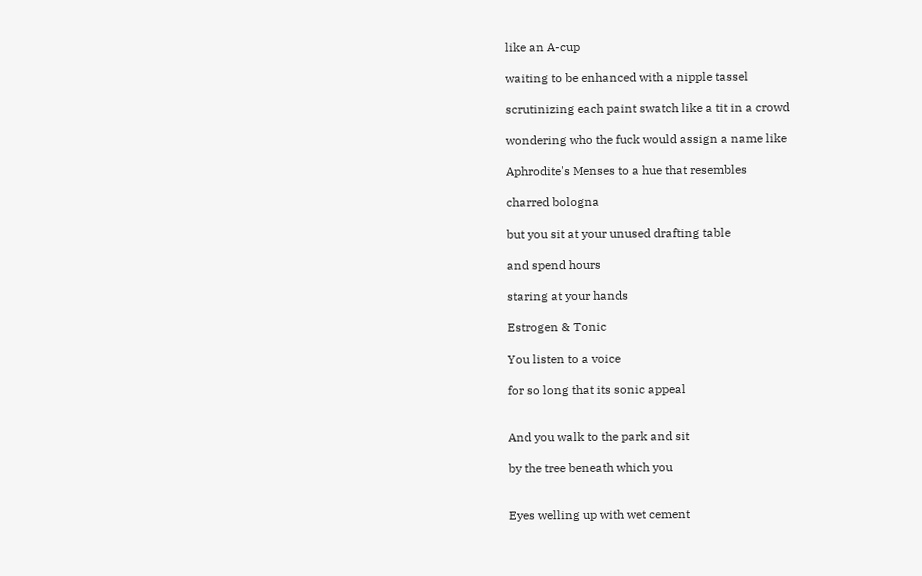like an A-cup

waiting to be enhanced with a nipple tassel

scrutinizing each paint swatch like a tit in a crowd

wondering who the fuck would assign a name like

Aphrodite's Menses to a hue that resembles

charred bologna

but you sit at your unused drafting table

and spend hours

staring at your hands

Estrogen & Tonic

You listen to a voice

for so long that its sonic appeal


And you walk to the park and sit

by the tree beneath which you


Eyes welling up with wet cement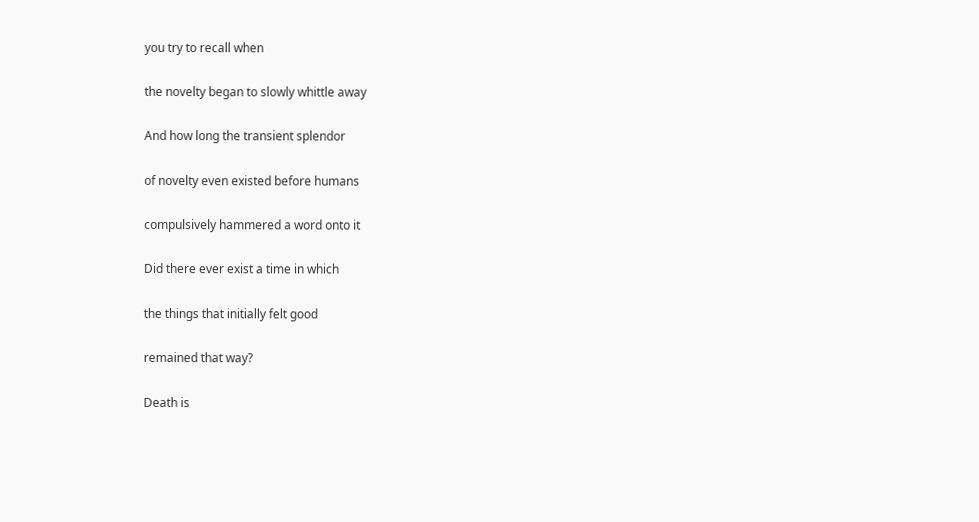you try to recall when

the novelty began to slowly whittle away

And how long the transient splendor

of novelty even existed before humans

compulsively hammered a word onto it

Did there ever exist a time in which

the things that initially felt good

remained that way?

Death is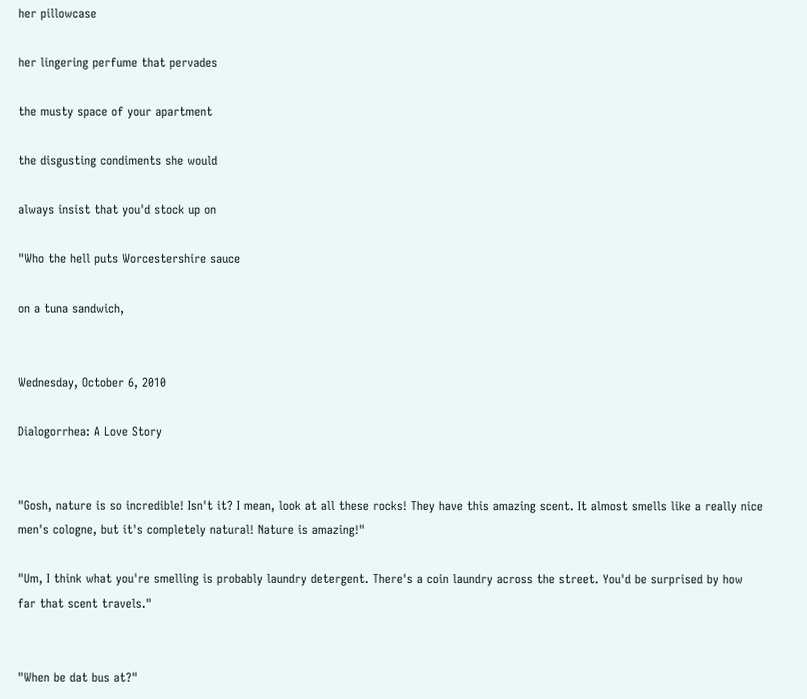her pillowcase

her lingering perfume that pervades

the musty space of your apartment

the disgusting condiments she would

always insist that you'd stock up on

"Who the hell puts Worcestershire sauce

on a tuna sandwich,


Wednesday, October 6, 2010

Dialogorrhea: A Love Story


"Gosh, nature is so incredible! Isn't it? I mean, look at all these rocks! They have this amazing scent. It almost smells like a really nice men's cologne, but it's completely natural! Nature is amazing!"

"Um, I think what you're smelling is probably laundry detergent. There's a coin laundry across the street. You'd be surprised by how far that scent travels."


"When be dat bus at?"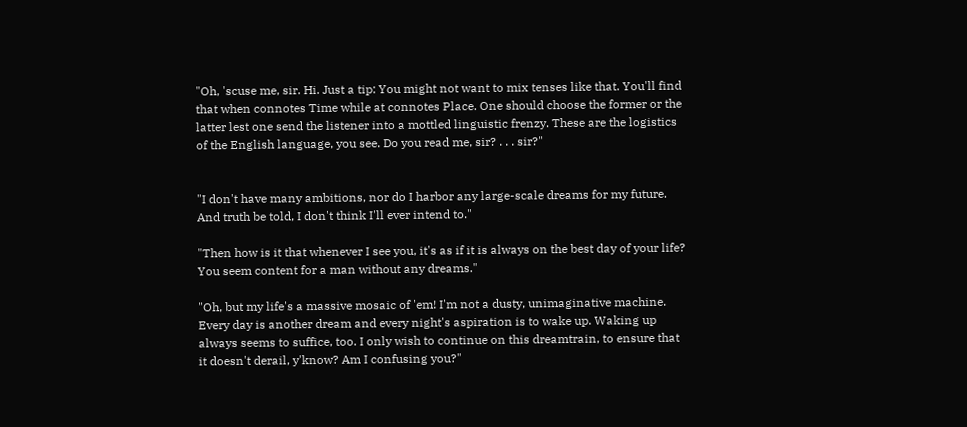"Oh, 'scuse me, sir. Hi. Just a tip: You might not want to mix tenses like that. You'll find that when connotes Time while at connotes Place. One should choose the former or the latter lest one send the listener into a mottled linguistic frenzy. These are the logistics of the English language, you see. Do you read me, sir? . . . sir?"


"I don't have many ambitions, nor do I harbor any large-scale dreams for my future. And truth be told, I don't think I'll ever intend to."

"Then how is it that whenever I see you, it's as if it is always on the best day of your life? You seem content for a man without any dreams."

"Oh, but my life's a massive mosaic of 'em! I'm not a dusty, unimaginative machine. Every day is another dream and every night's aspiration is to wake up. Waking up always seems to suffice, too. I only wish to continue on this dreamtrain, to ensure that it doesn't derail, y'know? Am I confusing you?"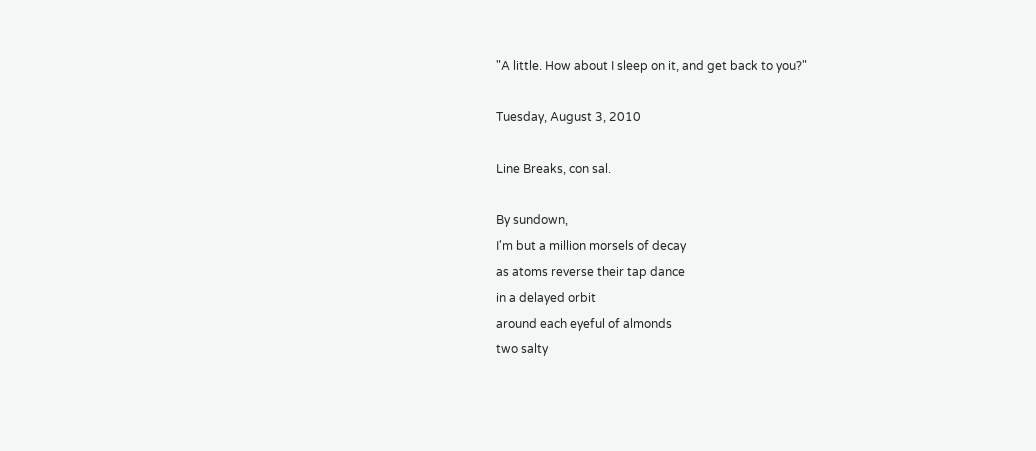"A little. How about I sleep on it, and get back to you?"

Tuesday, August 3, 2010

Line Breaks, con sal.

By sundown,
I'm but a million morsels of decay
as atoms reverse their tap dance
in a delayed orbit
around each eyeful of almonds
two salty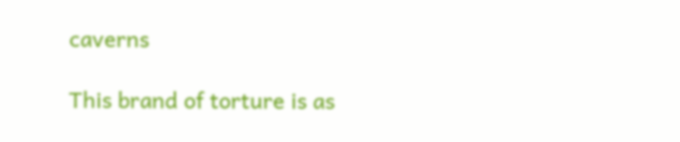caverns

This brand of torture is as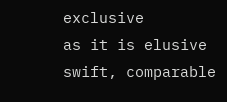exclusive
as it is elusive
swift, comparable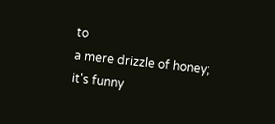to
a mere drizzle of honey;
it's funny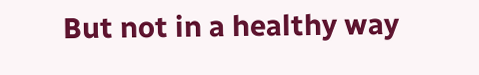But not in a healthy way